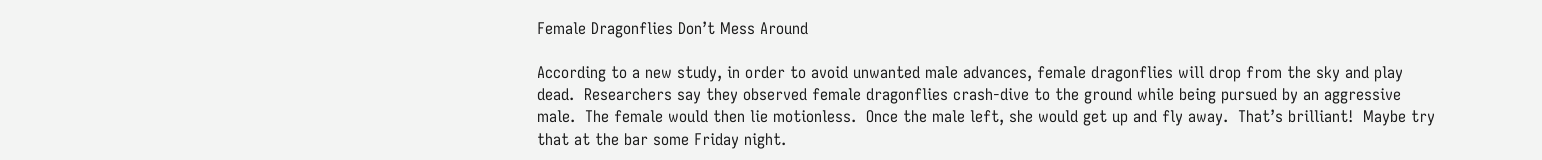Female Dragonflies Don’t Mess Around

According to a new study, in order to avoid unwanted male advances, female dragonflies will drop from the sky and play dead.  Researchers say they observed female dragonflies crash-dive to the ground while being pursued by an aggressive male.  The female would then lie motionless.  Once the male left, she would get up and fly away.  That’s brilliant!  Maybe try that at the bar some Friday night.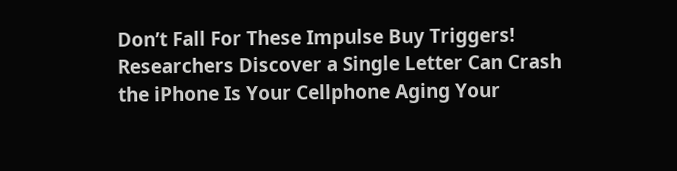Don’t Fall For These Impulse Buy Triggers! Researchers Discover a Single Letter Can Crash the iPhone Is Your Cellphone Aging Your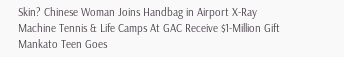Skin? Chinese Woman Joins Handbag in Airport X-Ray Machine Tennis & Life Camps At GAC Receive $1-Million Gift Mankato Teen Goes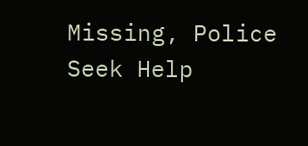Missing, Police Seek Help